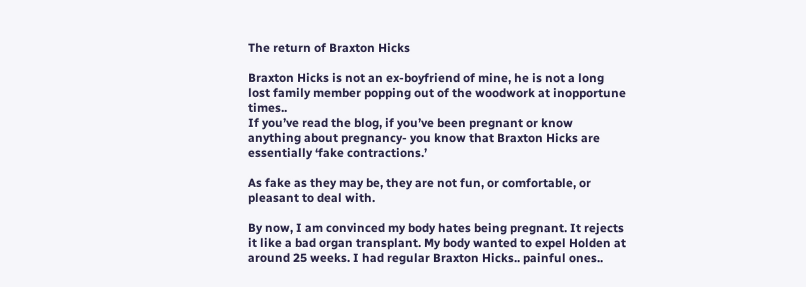The return of Braxton Hicks

Braxton Hicks is not an ex-boyfriend of mine, he is not a long lost family member popping out of the woodwork at inopportune times..
If you’ve read the blog, if you’ve been pregnant or know anything about pregnancy- you know that Braxton Hicks are essentially ‘fake contractions.’

As fake as they may be, they are not fun, or comfortable, or pleasant to deal with.

By now, I am convinced my body hates being pregnant. It rejects it like a bad organ transplant. My body wanted to expel Holden at around 25 weeks. I had regular Braxton Hicks.. painful ones..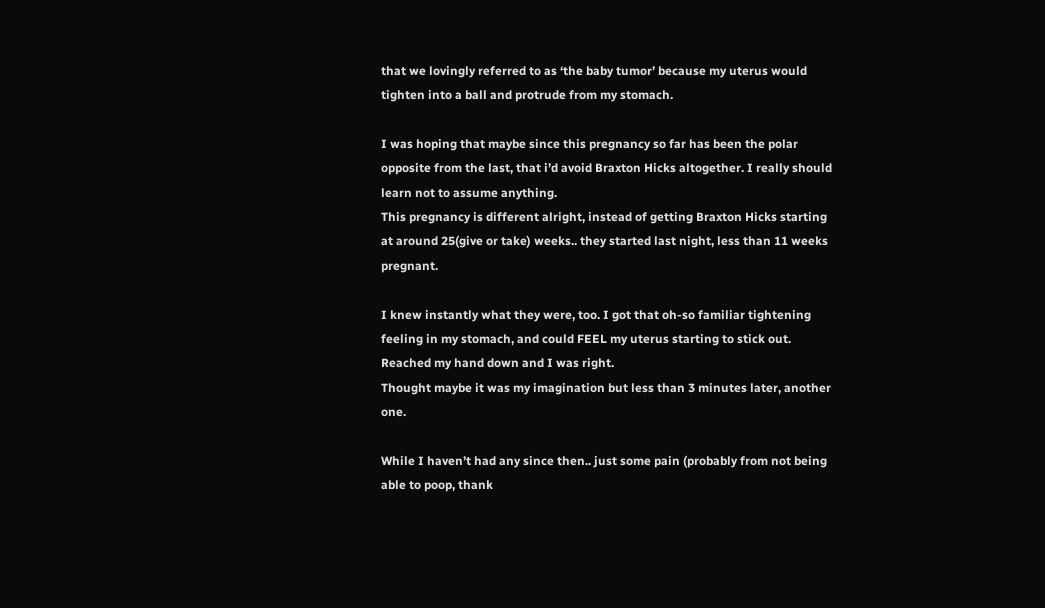that we lovingly referred to as ‘the baby tumor’ because my uterus would tighten into a ball and protrude from my stomach.

I was hoping that maybe since this pregnancy so far has been the polar opposite from the last, that i’d avoid Braxton Hicks altogether. I really should learn not to assume anything.
This pregnancy is different alright, instead of getting Braxton Hicks starting at around 25(give or take) weeks.. they started last night, less than 11 weeks pregnant.

I knew instantly what they were, too. I got that oh-so familiar tightening feeling in my stomach, and could FEEL my uterus starting to stick out. Reached my hand down and I was right.
Thought maybe it was my imagination but less than 3 minutes later, another one.

While I haven’t had any since then.. just some pain (probably from not being able to poop, thank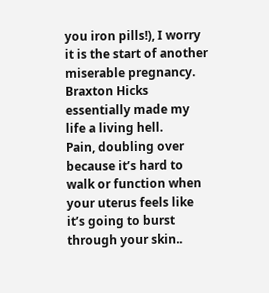you iron pills!), I worry it is the start of another miserable pregnancy. Braxton Hicks essentially made my life a living hell.
Pain, doubling over because it’s hard to walk or function when your uterus feels like it’s going to burst through your skin..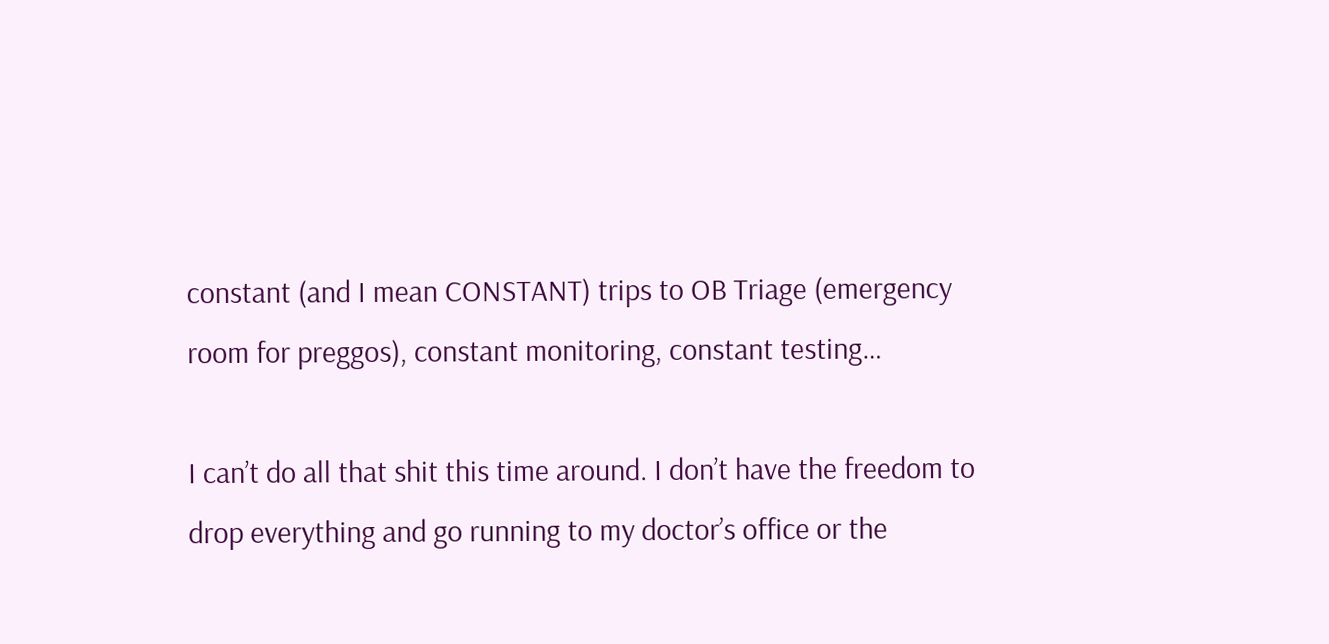constant (and I mean CONSTANT) trips to OB Triage (emergency room for preggos), constant monitoring, constant testing…

I can’t do all that shit this time around. I don’t have the freedom to drop everything and go running to my doctor’s office or the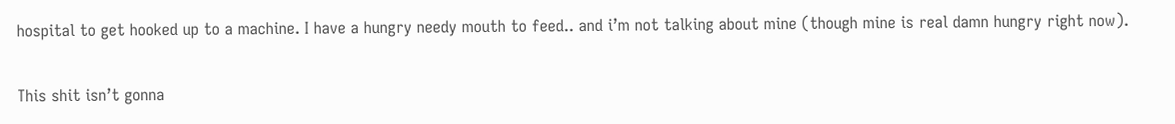hospital to get hooked up to a machine. I have a hungry needy mouth to feed.. and i’m not talking about mine (though mine is real damn hungry right now).

This shit isn’t gonna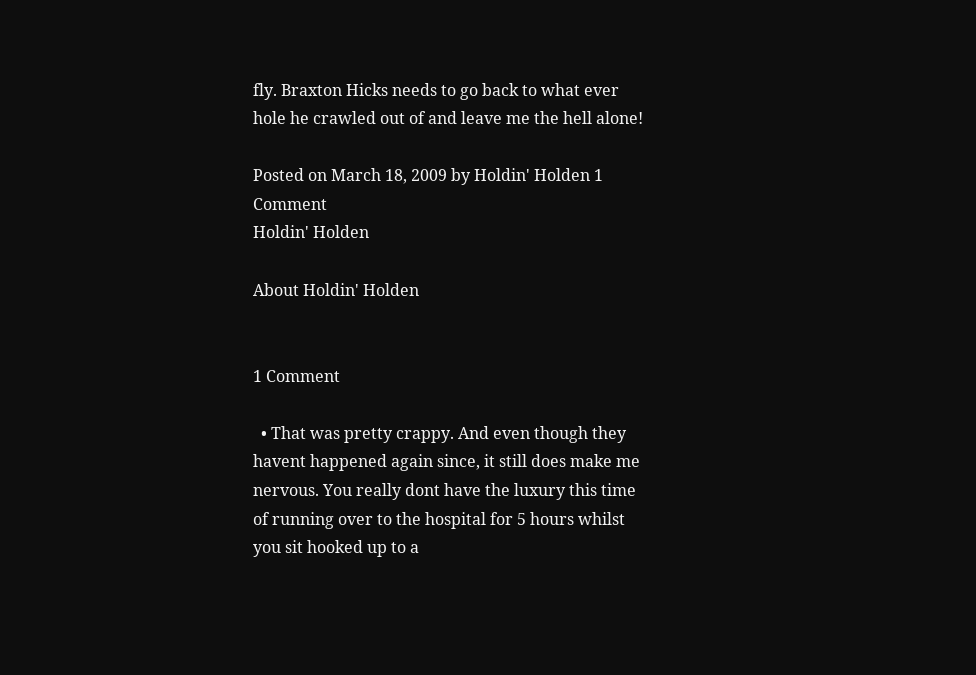fly. Braxton Hicks needs to go back to what ever hole he crawled out of and leave me the hell alone!

Posted on March 18, 2009 by Holdin' Holden 1 Comment
Holdin' Holden

About Holdin' Holden


1 Comment

  • That was pretty crappy. And even though they havent happened again since, it still does make me nervous. You really dont have the luxury this time of running over to the hospital for 5 hours whilst you sit hooked up to a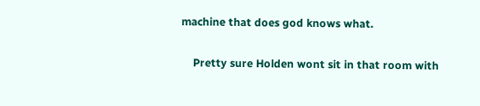machine that does god knows what.

    Pretty sure Holden wont sit in that room with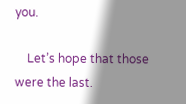you.

    Let’s hope that those were the last.